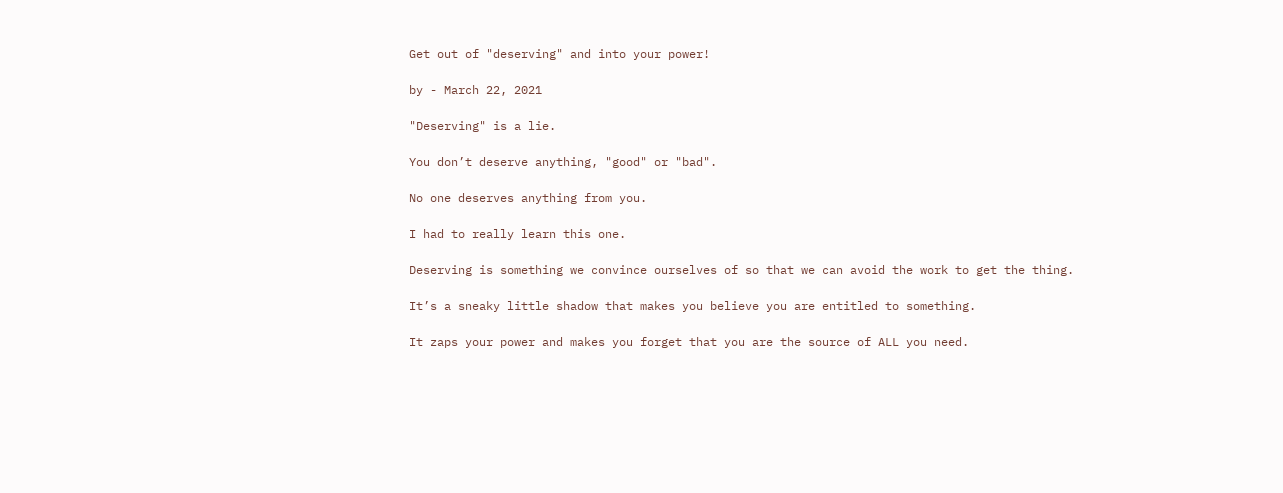Get out of "deserving" and into your power!

by - March 22, 2021

"Deserving" is a lie.

You don’t deserve anything, "good" or "bad".

No one deserves anything from you.

I had to really learn this one.

Deserving is something we convince ourselves of so that we can avoid the work to get the thing.

It’s a sneaky little shadow that makes you believe you are entitled to something.

It zaps your power and makes you forget that you are the source of ALL you need.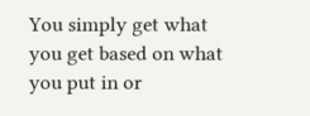You simply get what you get based on what you put in or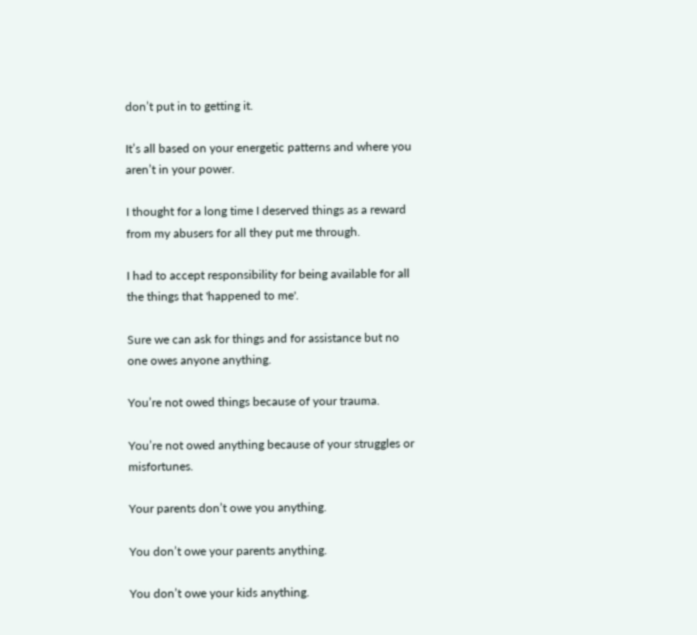don’t put in to getting it.

It’s all based on your energetic patterns and where you aren’t in your power.

I thought for a long time I deserved things as a reward from my abusers for all they put me through.

I had to accept responsibility for being available for all the things that 'happened to me'.

Sure we can ask for things and for assistance but no one owes anyone anything.

You’re not owed things because of your trauma.

You’re not owed anything because of your struggles or misfortunes.

Your parents don’t owe you anything.

You don’t owe your parents anything.

You don’t owe your kids anything.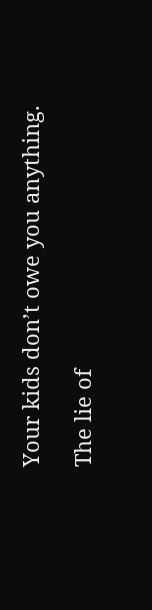Your kids don’t owe you anything.

The lie of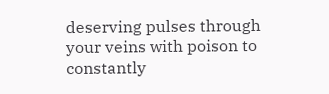deserving pulses through your veins with poison to constantly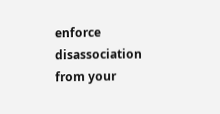enforce disassociation from your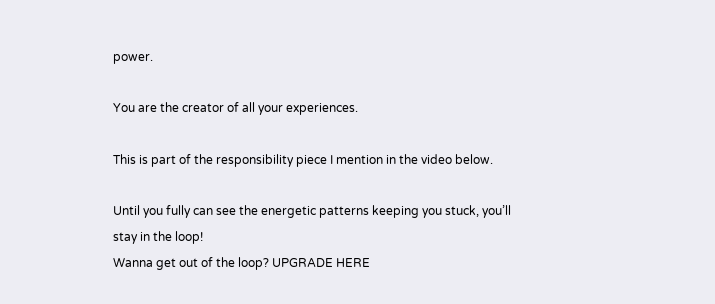power.

You are the creator of all your experiences.

This is part of the responsibility piece I mention in the video below.

Until you fully can see the energetic patterns keeping you stuck, you’ll stay in the loop!
Wanna get out of the loop? UPGRADE HERE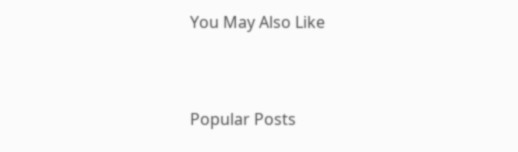You May Also Like


Popular Posts